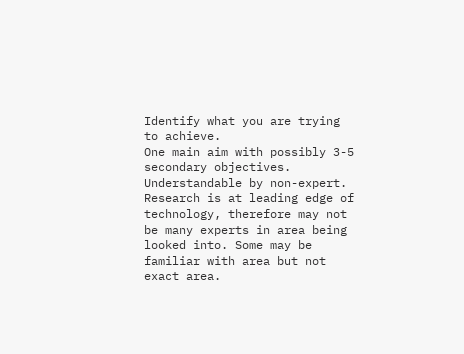Identify what you are trying to achieve.
One main aim with possibly 3-5 secondary objectives.
Understandable by non-expert.
Research is at leading edge of technology, therefore may not be many experts in area being looked into. Some may be familiar with area but not exact area.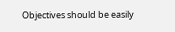Objectives should be easily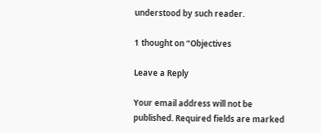understood by such reader.

1 thought on “Objectives

Leave a Reply

Your email address will not be published. Required fields are marked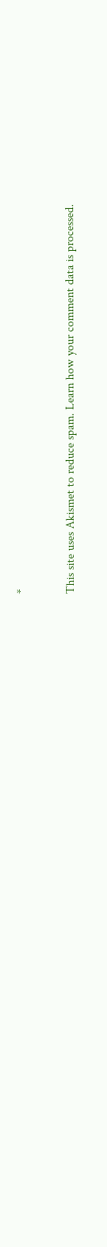*

This site uses Akismet to reduce spam. Learn how your comment data is processed.